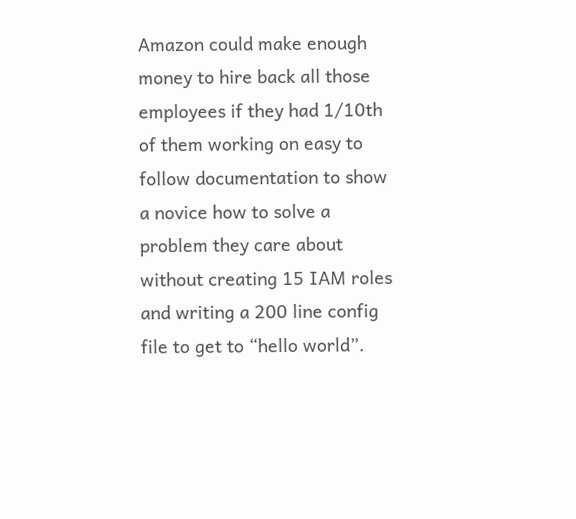Amazon could make enough money to hire back all those employees if they had 1/10th of them working on easy to follow documentation to show a novice how to solve a problem they care about without creating 15 IAM roles and writing a 200 line config file to get to “hello world”.